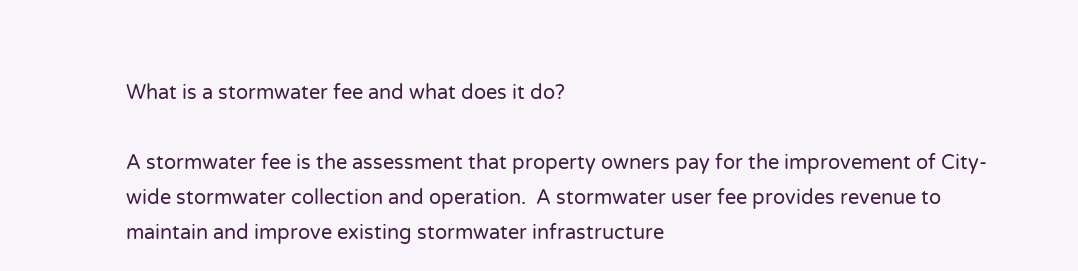What is a stormwater fee and what does it do?

A stormwater fee is the assessment that property owners pay for the improvement of City-wide stormwater collection and operation.  A stormwater user fee provides revenue to maintain and improve existing stormwater infrastructure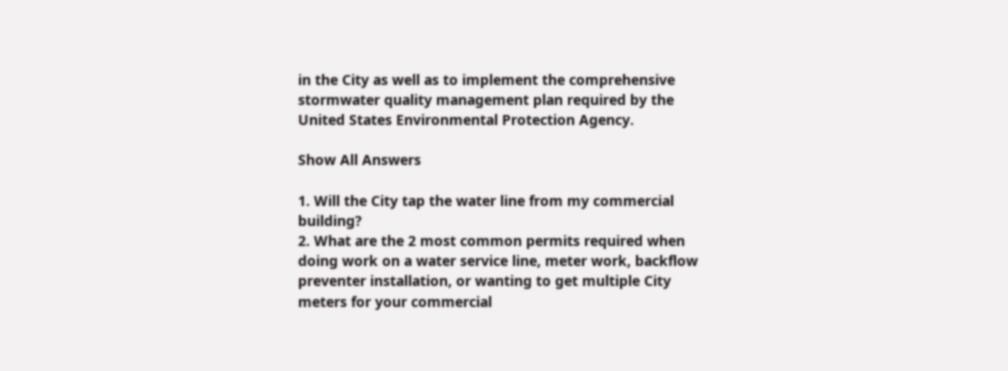in the City as well as to implement the comprehensive stormwater quality management plan required by the United States Environmental Protection Agency.

Show All Answers

1. Will the City tap the water line from my commercial building?
2. What are the 2 most common permits required when doing work on a water service line, meter work, backflow preventer installation, or wanting to get multiple City meters for your commercial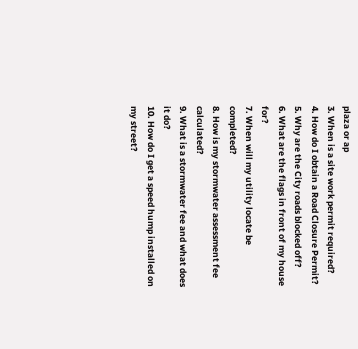plaza or ap
3. When is a site work permit required?
4. How do I obtain a Road Closure Permit?
5. Why are the City roads blocked off?
6. What are the flags in front of my house for?
7. When will my utility locate be completed?
8. How is my stormwater assessment fee calculated?
9. What is a stormwater fee and what does it do?
10. How do I get a speed hump installed on my street?